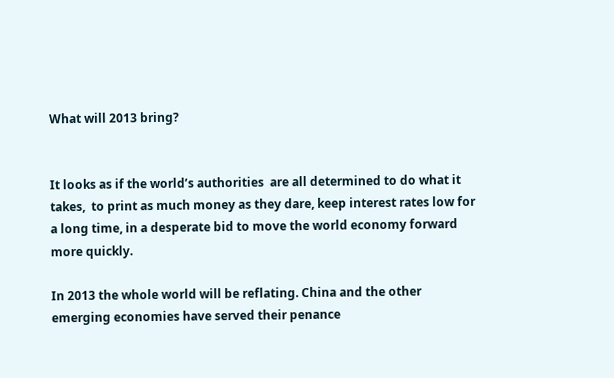What will 2013 bring?


It looks as if the world’s authorities  are all determined to do what it takes,  to print as much money as they dare, keep interest rates low for a long time, in a desperate bid to move the world economy forward more quickly.

In 2013 the whole world will be reflating. China and the other emerging economies have served their penance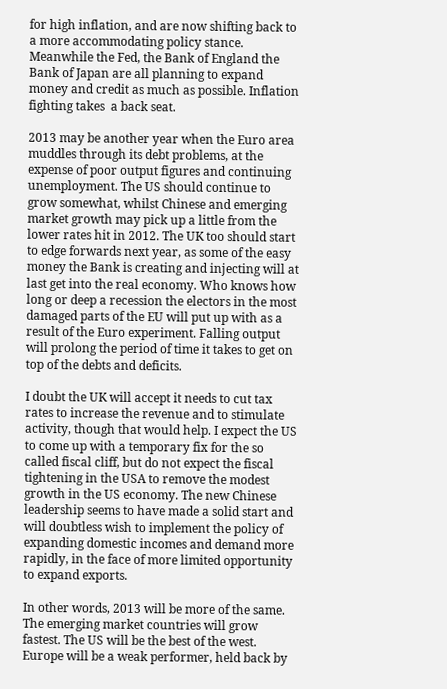for high inflation, and are now shifting back to a more accommodating policy stance. Meanwhile the Fed, the Bank of England the Bank of Japan are all planning to expand money and credit as much as possible. Inflation fighting takes  a back seat.

2013 may be another year when the Euro area muddles through its debt problems, at the expense of poor output figures and continuing unemployment. The US should continue to grow somewhat, whilst Chinese and emerging market growth may pick up a little from the lower rates hit in 2012. The UK too should start to edge forwards next year, as some of the easy money the Bank is creating and injecting will at last get into the real economy. Who knows how long or deep a recession the electors in the most damaged parts of the EU will put up with as a result of the Euro experiment. Falling output will prolong the period of time it takes to get on top of the debts and deficits.

I doubt the UK will accept it needs to cut tax rates to increase the revenue and to stimulate activity, though that would help. I expect the US to come up with a temporary fix for the so called fiscal cliff, but do not expect the fiscal tightening in the USA to remove the modest growth in the US economy. The new Chinese leadership seems to have made a solid start and will doubtless wish to implement the policy of expanding domestic incomes and demand more rapidly, in the face of more limited opportunity to expand exports.

In other words, 2013 will be more of the same. The emerging market countries will grow fastest. The US will be the best of the west. Europe will be a weak performer, held back by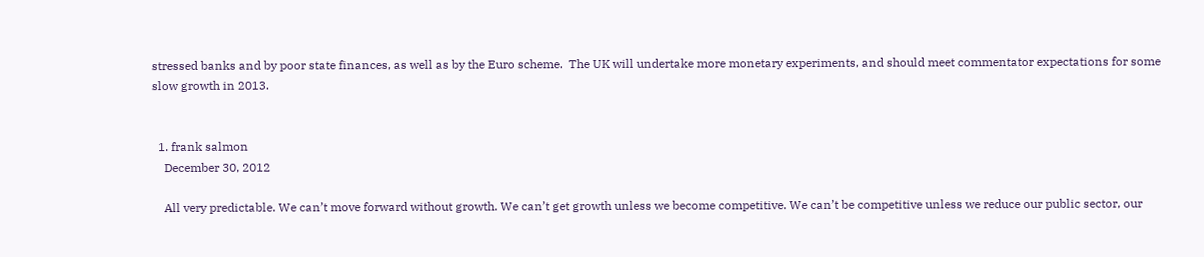stressed banks and by poor state finances, as well as by the Euro scheme.  The UK will undertake more monetary experiments, and should meet commentator expectations for some  slow growth in 2013.


  1. frank salmon
    December 30, 2012

    All very predictable. We can’t move forward without growth. We can’t get growth unless we become competitive. We can’t be competitive unless we reduce our public sector, our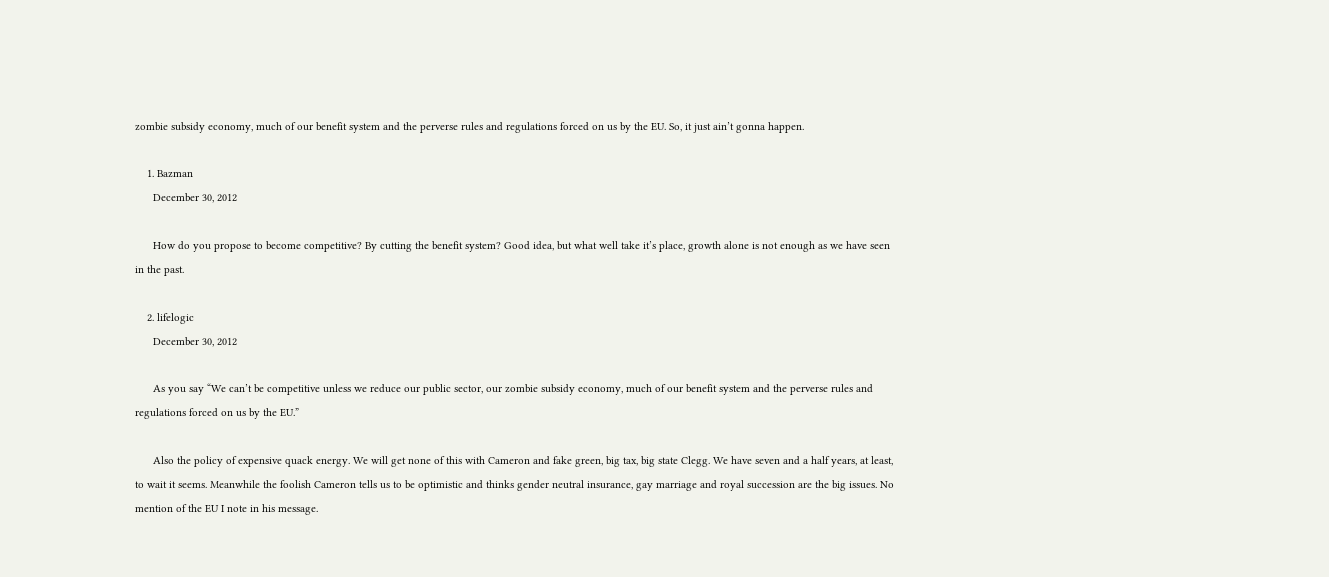zombie subsidy economy, much of our benefit system and the perverse rules and regulations forced on us by the EU. So, it just ain’t gonna happen.

    1. Bazman
      December 30, 2012

      How do you propose to become competitive? By cutting the benefit system? Good idea, but what well take it’s place, growth alone is not enough as we have seen in the past.

    2. lifelogic
      December 30, 2012

      As you say “We can’t be competitive unless we reduce our public sector, our zombie subsidy economy, much of our benefit system and the perverse rules and regulations forced on us by the EU.”

      Also the policy of expensive quack energy. We will get none of this with Cameron and fake green, big tax, big state Clegg. We have seven and a half years, at least, to wait it seems. Meanwhile the foolish Cameron tells us to be optimistic and thinks gender neutral insurance, gay marriage and royal succession are the big issues. No mention of the EU I note in his message.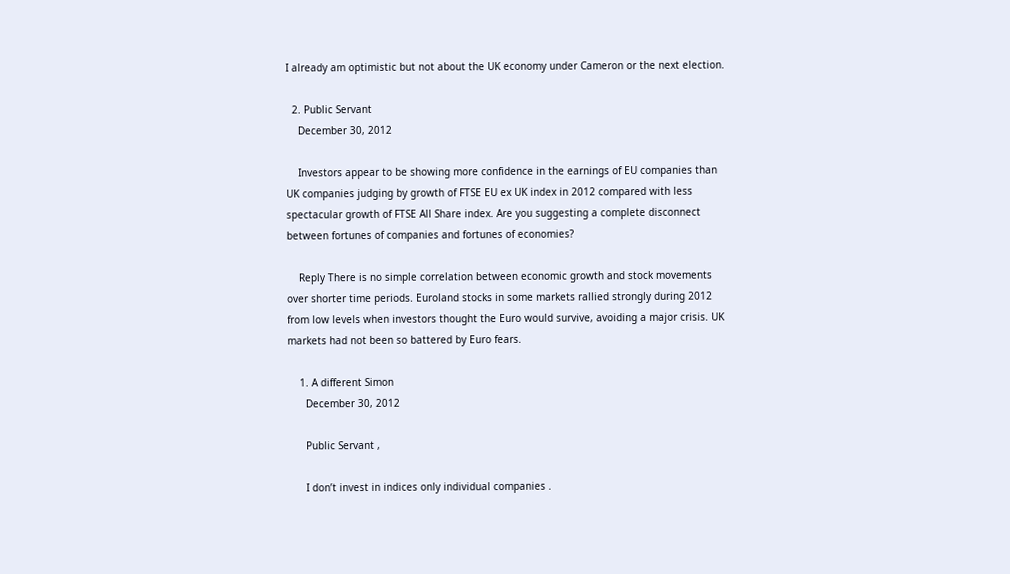I already am optimistic but not about the UK economy under Cameron or the next election.

  2. Public Servant
    December 30, 2012

    Investors appear to be showing more confidence in the earnings of EU companies than UK companies judging by growth of FTSE EU ex UK index in 2012 compared with less spectacular growth of FTSE All Share index. Are you suggesting a complete disconnect between fortunes of companies and fortunes of economies?

    Reply There is no simple correlation between economic growth and stock movements over shorter time periods. Euroland stocks in some markets rallied strongly during 2012 from low levels when investors thought the Euro would survive, avoiding a major crisis. UK markets had not been so battered by Euro fears.

    1. A different Simon
      December 30, 2012

      Public Servant ,

      I don’t invest in indices only individual companies .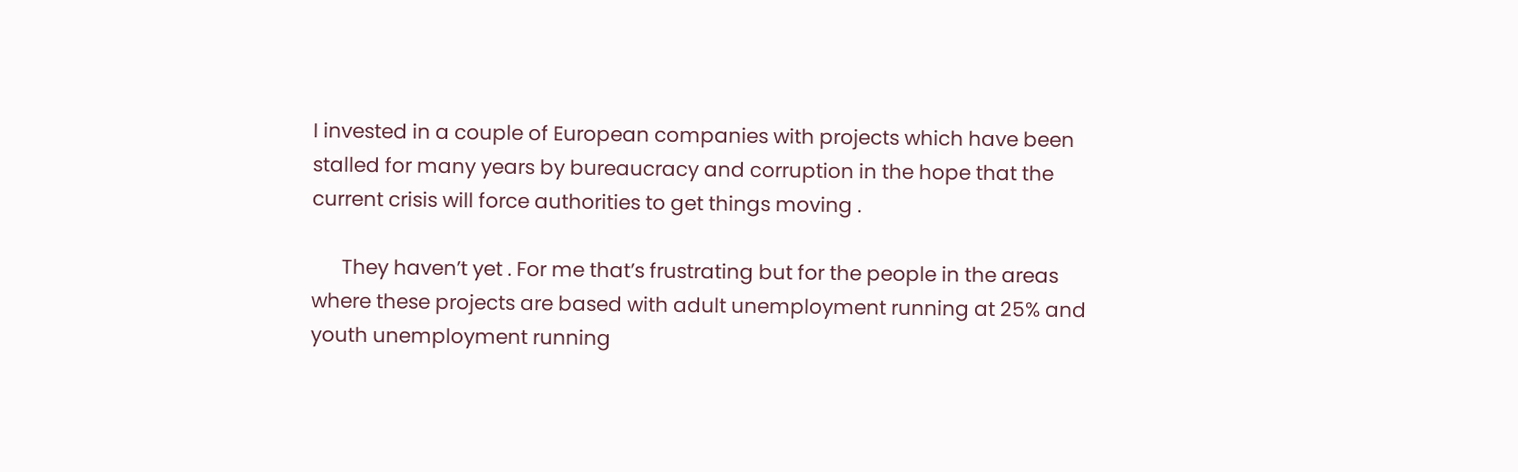I invested in a couple of European companies with projects which have been stalled for many years by bureaucracy and corruption in the hope that the current crisis will force authorities to get things moving .

      They haven’t yet . For me that’s frustrating but for the people in the areas where these projects are based with adult unemployment running at 25% and youth unemployment running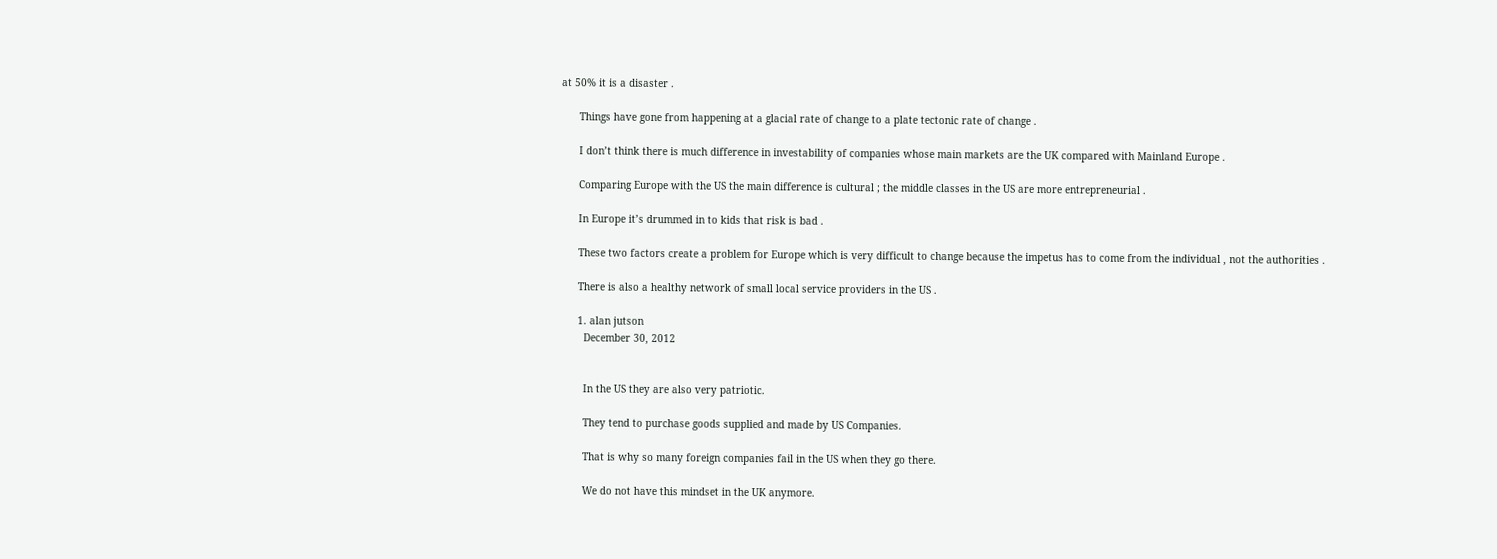at 50% it is a disaster .

      Things have gone from happening at a glacial rate of change to a plate tectonic rate of change .

      I don’t think there is much difference in investability of companies whose main markets are the UK compared with Mainland Europe .

      Comparing Europe with the US the main difference is cultural ; the middle classes in the US are more entrepreneurial .

      In Europe it’s drummed in to kids that risk is bad .

      These two factors create a problem for Europe which is very difficult to change because the impetus has to come from the individual , not the authorities .

      There is also a healthy network of small local service providers in the US .

      1. alan jutson
        December 30, 2012


        In the US they are also very patriotic.

        They tend to purchase goods supplied and made by US Companies.

        That is why so many foreign companies fail in the US when they go there.

        We do not have this mindset in the UK anymore.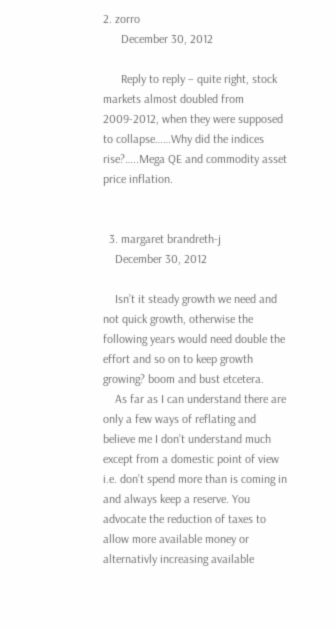2. zorro
      December 30, 2012

      Reply to reply – quite right, stock markets almost doubled from 2009-2012, when they were supposed to collapse……Why did the indices rise?…..Mega QE and commodity asset price inflation.


  3. margaret brandreth-j
    December 30, 2012

    Isn’t it steady growth we need and not quick growth, otherwise the following years would need double the effort and so on to keep growth growing? boom and bust etcetera.
    As far as I can understand there are only a few ways of reflating and believe me I don’t understand much except from a domestic point of view i.e. don’t spend more than is coming in and always keep a reserve. You advocate the reduction of taxes to allow more available money or alternativly increasing available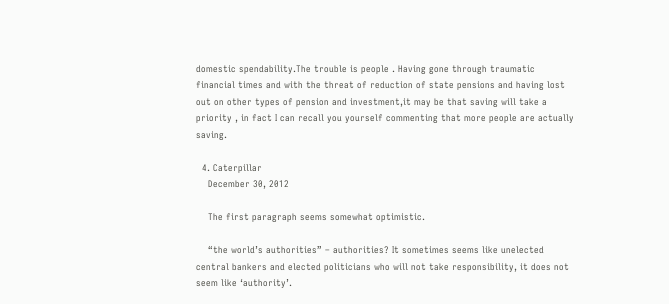domestic spendability.The trouble is people . Having gone through traumatic financial times and with the threat of reduction of state pensions and having lost out on other types of pension and investment,it may be that saving will take a priority , in fact I can recall you yourself commenting that more people are actually saving.

  4. Caterpillar
    December 30, 2012

    The first paragraph seems somewhat optimistic.

    “the world’s authorities” – authorities? It sometimes seems like unelected central bankers and elected politicians who will not take responsibility, it does not seem like ‘authority’.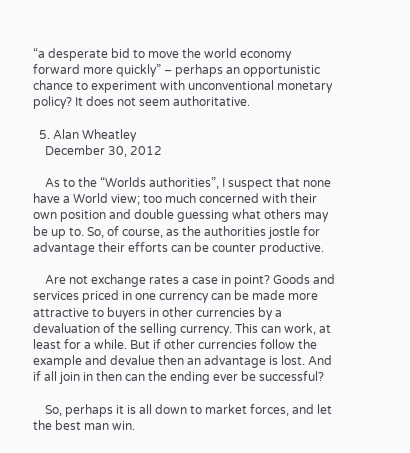“a desperate bid to move the world economy forward more quickly” – perhaps an opportunistic chance to experiment with unconventional monetary policy? It does not seem authoritative.

  5. Alan Wheatley
    December 30, 2012

    As to the “Worlds authorities”, I suspect that none have a World view; too much concerned with their own position and double guessing what others may be up to. So, of course, as the authorities jostle for advantage their efforts can be counter productive.

    Are not exchange rates a case in point? Goods and services priced in one currency can be made more attractive to buyers in other currencies by a devaluation of the selling currency. This can work, at least for a while. But if other currencies follow the example and devalue then an advantage is lost. And if all join in then can the ending ever be successful?

    So, perhaps it is all down to market forces, and let the best man win.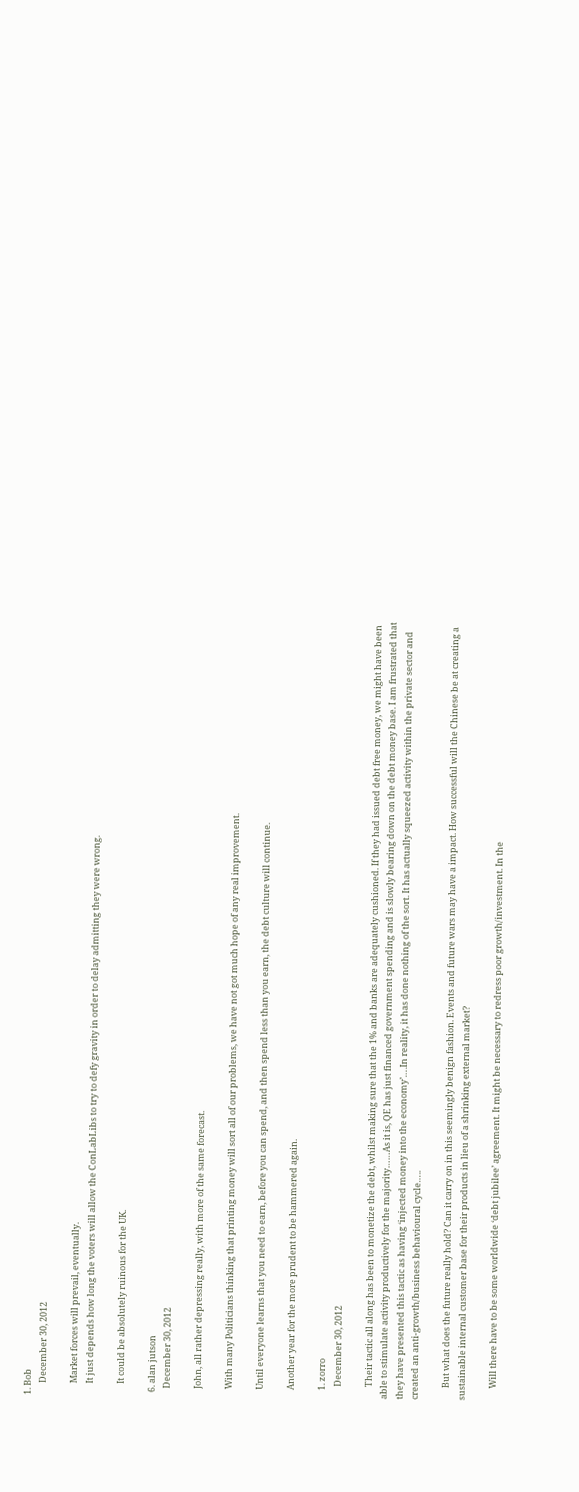1. Bob
      December 30, 2012

      Market forces will prevail, eventually.
      It just depends how long the voters will allow the ConLabLibs to try to defy gravity in order to delay admitting they were wrong.

      It could be absolutely ruinous for the UK.

  6. alan jutson
    December 30, 2012

    John, all rather depressing really, with more of the same forecast.

    With many Politicians thinking that printing money will sort all of our problems, we have not got much hope of any real improvement.

    Until everyone learns that you need to earn, before you can spend, and then spend less than you earn, the debt culture will continue.

    Another year for the more prudent to be hammered again.

    1. zorro
      December 30, 2012

      Their tactic all along has been to monetize the debt, whilst making sure that the 1% and banks are adequately cushioned. If they had issued debt free money, we might have been able to stimulate activity productively for the majority……As it is, QE has just financed government spending and is slowly bearing down on the debt money base. I am frustrated that they have presented this tactic as having ‘injected money into the economy’….In reality, it has done nothing of the sort. It has actually squeezed activity within the private sector and created an anti-growth/business behavioural cycle…..

      But what does the future really hold? Can it carry on in this seemingly benign fashion. Events and future wars may have a impact. How successful will the Chinese be at creating a sustainable internal customer base for their products in lieu of a shrinking external market?

      Will there have to be some worldwide ‘debt jubilee’ agreement. It might be necessary to redress poor growth/investment. In the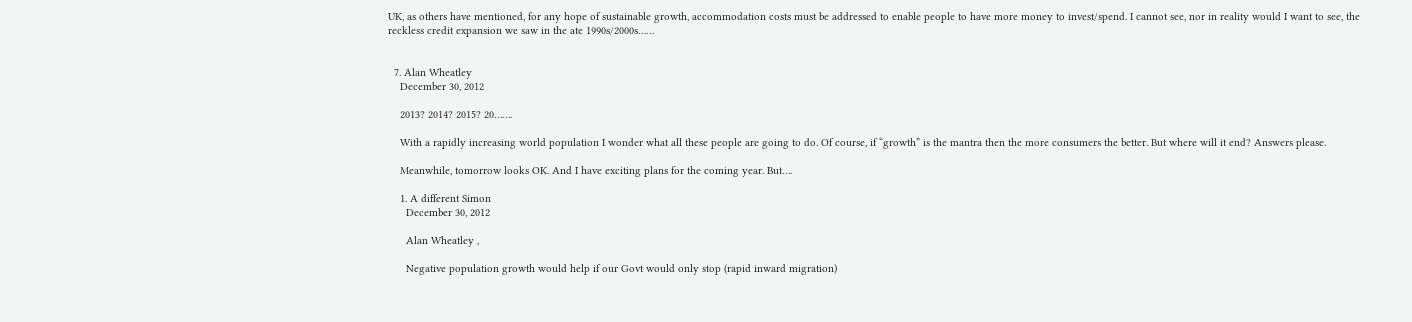UK, as others have mentioned, for any hope of sustainable growth, accommodation costs must be addressed to enable people to have more money to invest/spend. I cannot see, nor in reality would I want to see, the reckless credit expansion we saw in the ate 1990s/2000s……


  7. Alan Wheatley
    December 30, 2012

    2013? 2014? 2015? 20…….

    With a rapidly increasing world population I wonder what all these people are going to do. Of course, if “growth” is the mantra then the more consumers the better. But where will it end? Answers please.

    Meanwhile, tomorrow looks OK. And I have exciting plans for the coming year. But….

    1. A different Simon
      December 30, 2012

      Alan Wheatley ,

      Negative population growth would help if our Govt would only stop (rapid inward migration)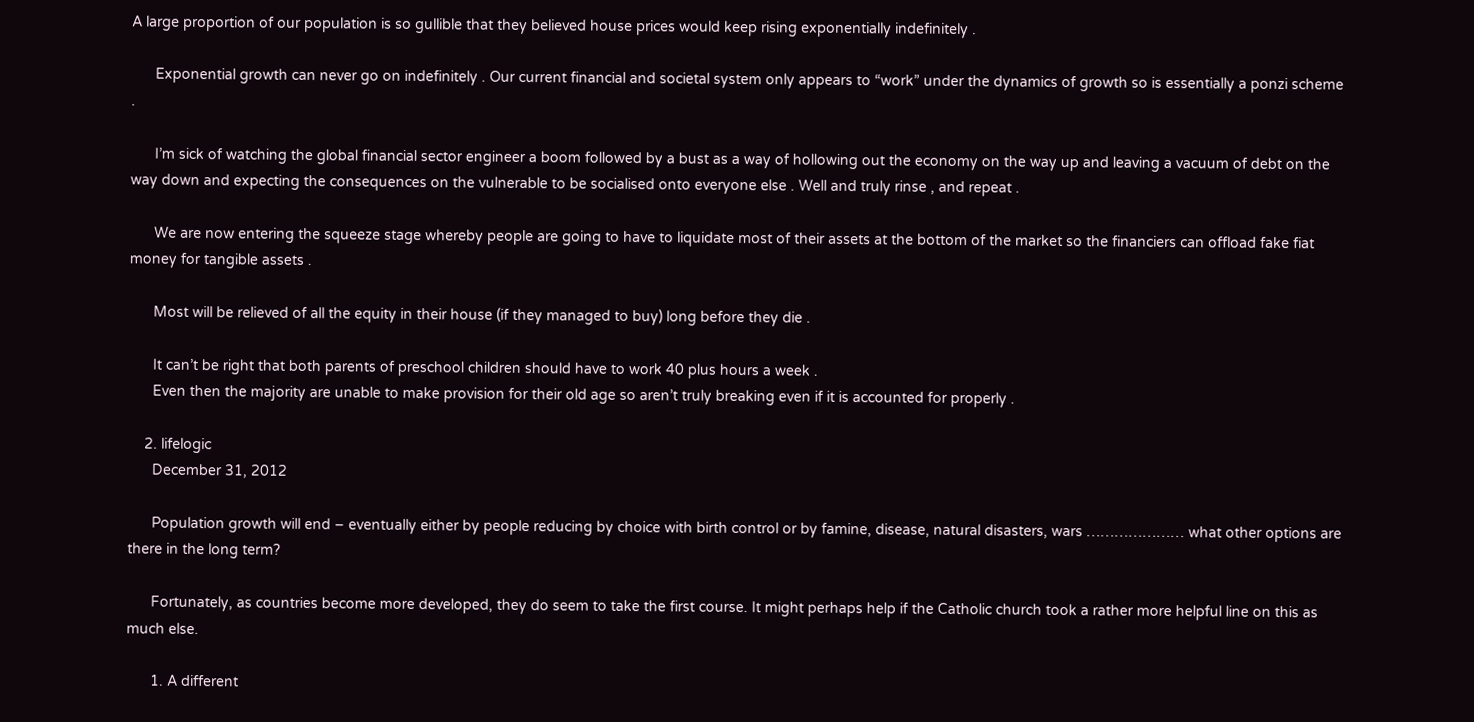A large proportion of our population is so gullible that they believed house prices would keep rising exponentially indefinitely .

      Exponential growth can never go on indefinitely . Our current financial and societal system only appears to “work” under the dynamics of growth so is essentially a ponzi scheme .

      I’m sick of watching the global financial sector engineer a boom followed by a bust as a way of hollowing out the economy on the way up and leaving a vacuum of debt on the way down and expecting the consequences on the vulnerable to be socialised onto everyone else . Well and truly rinse , and repeat .

      We are now entering the squeeze stage whereby people are going to have to liquidate most of their assets at the bottom of the market so the financiers can offload fake fiat money for tangible assets .

      Most will be relieved of all the equity in their house (if they managed to buy) long before they die .

      It can’t be right that both parents of preschool children should have to work 40 plus hours a week .
      Even then the majority are unable to make provision for their old age so aren’t truly breaking even if it is accounted for properly .

    2. lifelogic
      December 31, 2012

      Population growth will end – eventually either by people reducing by choice with birth control or by famine, disease, natural disasters, wars ………………… what other options are there in the long term?

      Fortunately, as countries become more developed, they do seem to take the first course. It might perhaps help if the Catholic church took a rather more helpful line on this as much else.

      1. A different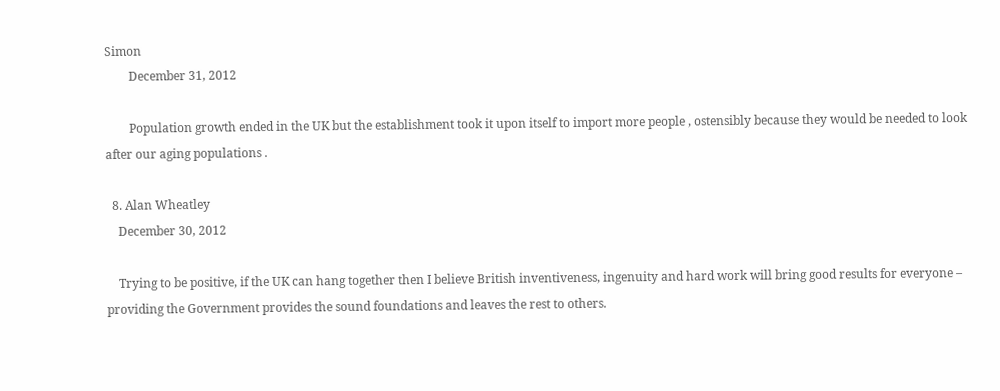Simon
        December 31, 2012

        Population growth ended in the UK but the establishment took it upon itself to import more people , ostensibly because they would be needed to look after our aging populations .

  8. Alan Wheatley
    December 30, 2012

    Trying to be positive, if the UK can hang together then I believe British inventiveness, ingenuity and hard work will bring good results for everyone – providing the Government provides the sound foundations and leaves the rest to others.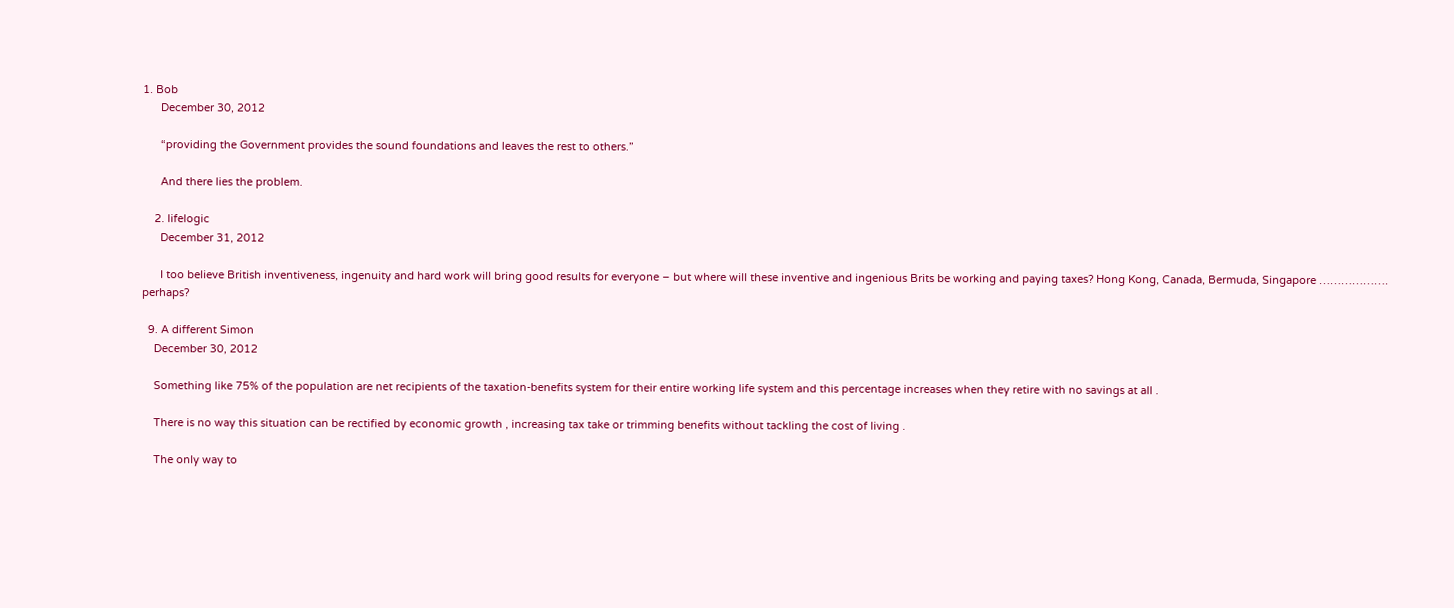1. Bob
      December 30, 2012

      “providing the Government provides the sound foundations and leaves the rest to others.”

      And there lies the problem.

    2. lifelogic
      December 31, 2012

      I too believe British inventiveness, ingenuity and hard work will bring good results for everyone – but where will these inventive and ingenious Brits be working and paying taxes? Hong Kong, Canada, Bermuda, Singapore ………………. perhaps?

  9. A different Simon
    December 30, 2012

    Something like 75% of the population are net recipients of the taxation-benefits system for their entire working life system and this percentage increases when they retire with no savings at all .

    There is no way this situation can be rectified by economic growth , increasing tax take or trimming benefits without tackling the cost of living .

    The only way to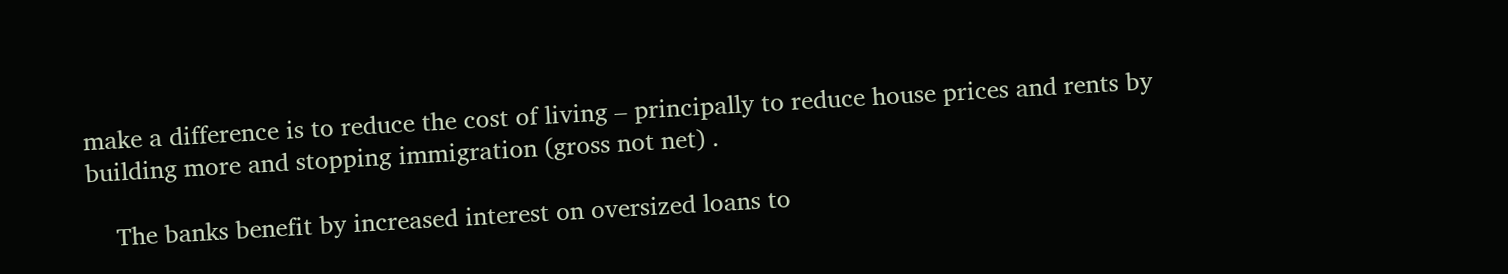make a difference is to reduce the cost of living – principally to reduce house prices and rents by building more and stopping immigration (gross not net) .

    The banks benefit by increased interest on oversized loans to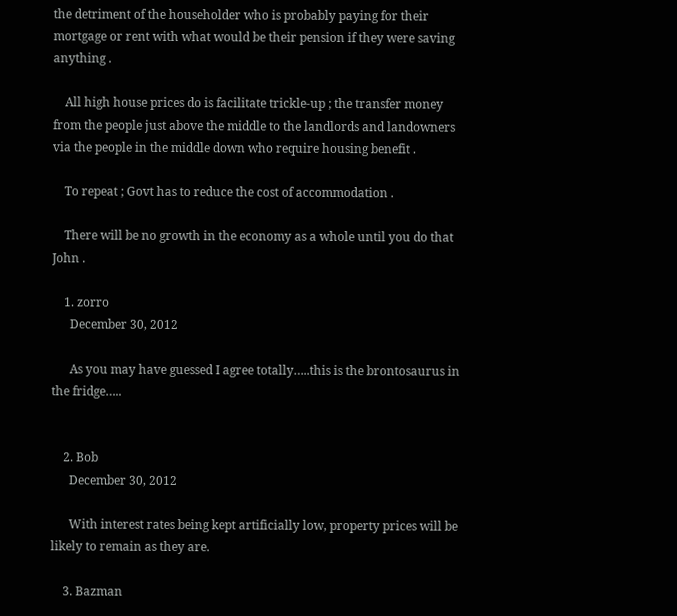the detriment of the householder who is probably paying for their mortgage or rent with what would be their pension if they were saving anything .

    All high house prices do is facilitate trickle-up ; the transfer money from the people just above the middle to the landlords and landowners via the people in the middle down who require housing benefit .

    To repeat ; Govt has to reduce the cost of accommodation .

    There will be no growth in the economy as a whole until you do that John .

    1. zorro
      December 30, 2012

      As you may have guessed I agree totally…..this is the brontosaurus in the fridge…..


    2. Bob
      December 30, 2012

      With interest rates being kept artificially low, property prices will be likely to remain as they are.

    3. Bazman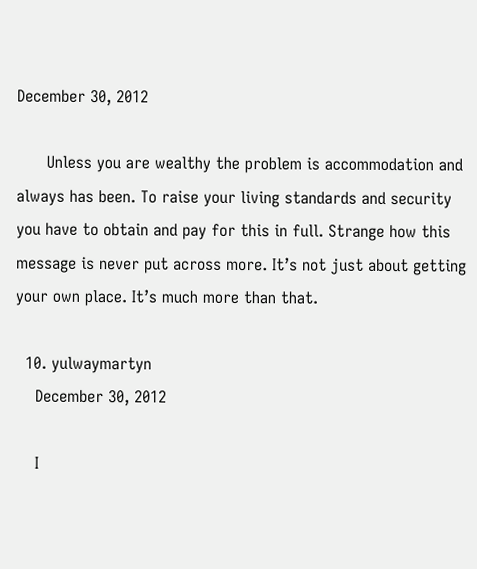December 30, 2012

      Unless you are wealthy the problem is accommodation and always has been. To raise your living standards and security you have to obtain and pay for this in full. Strange how this message is never put across more. It’s not just about getting your own place. It’s much more than that.

  10. yulwaymartyn
    December 30, 2012

    I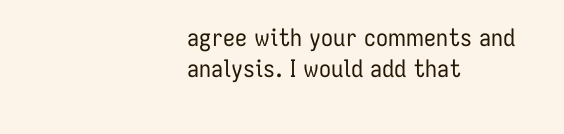agree with your comments and analysis. I would add that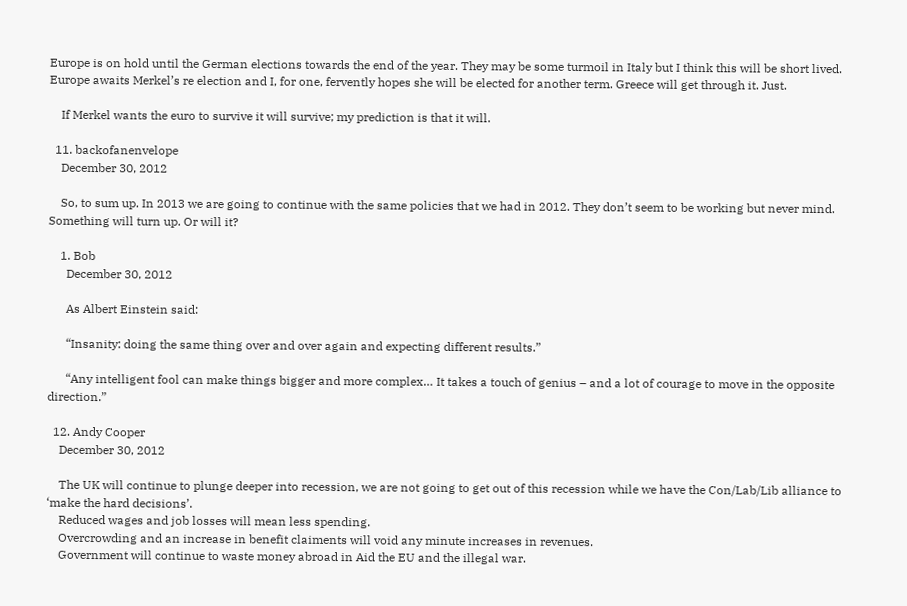Europe is on hold until the German elections towards the end of the year. They may be some turmoil in Italy but I think this will be short lived. Europe awaits Merkel’s re election and I, for one, fervently hopes she will be elected for another term. Greece will get through it. Just.

    If Merkel wants the euro to survive it will survive; my prediction is that it will.

  11. backofanenvelope
    December 30, 2012

    So, to sum up. In 2013 we are going to continue with the same policies that we had in 2012. They don’t seem to be working but never mind. Something will turn up. Or will it?

    1. Bob
      December 30, 2012

      As Albert Einstein said:

      “Insanity: doing the same thing over and over again and expecting different results.”

      “Any intelligent fool can make things bigger and more complex… It takes a touch of genius – and a lot of courage to move in the opposite direction.”

  12. Andy Cooper
    December 30, 2012

    The UK will continue to plunge deeper into recession, we are not going to get out of this recession while we have the Con/Lab/Lib alliance to ‘make the hard decisions’.
    Reduced wages and job losses will mean less spending.
    Overcrowding and an increase in benefit claiments will void any minute increases in revenues.
    Government will continue to waste money abroad in Aid the EU and the illegal war.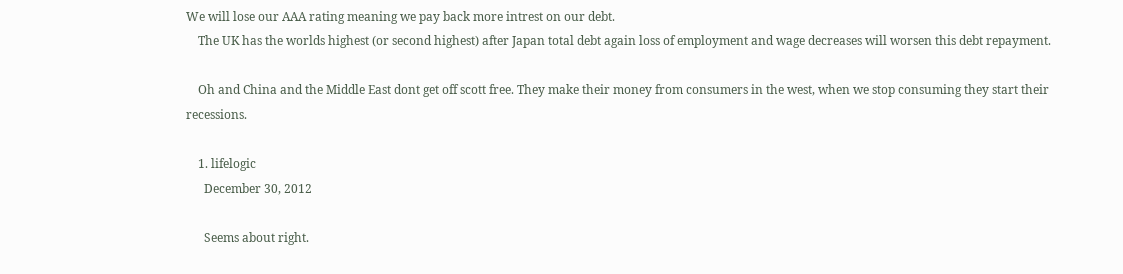We will lose our AAA rating meaning we pay back more intrest on our debt.
    The UK has the worlds highest (or second highest) after Japan total debt again loss of employment and wage decreases will worsen this debt repayment.

    Oh and China and the Middle East dont get off scott free. They make their money from consumers in the west, when we stop consuming they start their recessions.

    1. lifelogic
      December 30, 2012

      Seems about right.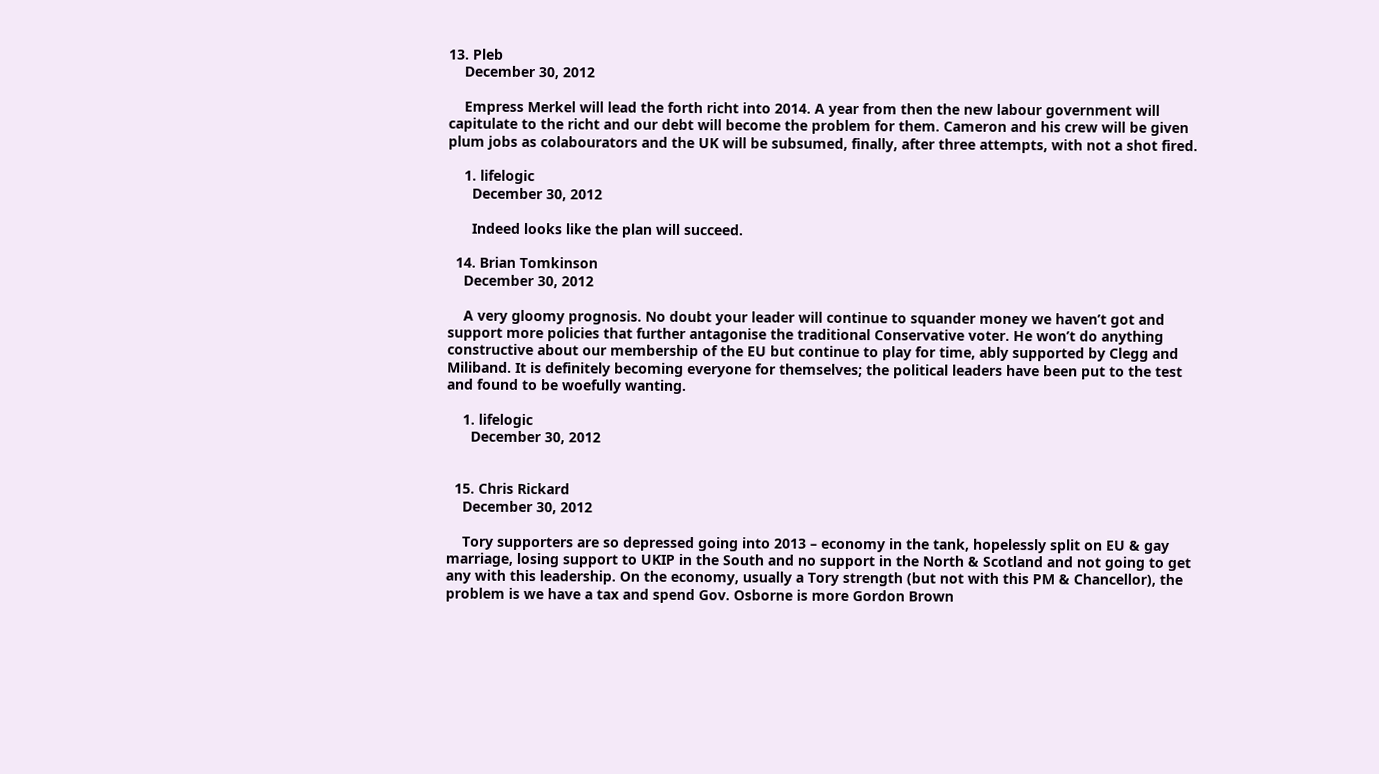13. Pleb
    December 30, 2012

    Empress Merkel will lead the forth richt into 2014. A year from then the new labour government will capitulate to the richt and our debt will become the problem for them. Cameron and his crew will be given plum jobs as colabourators and the UK will be subsumed, finally, after three attempts, with not a shot fired.

    1. lifelogic
      December 30, 2012

      Indeed looks like the plan will succeed.

  14. Brian Tomkinson
    December 30, 2012

    A very gloomy prognosis. No doubt your leader will continue to squander money we haven’t got and support more policies that further antagonise the traditional Conservative voter. He won’t do anything constructive about our membership of the EU but continue to play for time, ably supported by Clegg and Miliband. It is definitely becoming everyone for themselves; the political leaders have been put to the test and found to be woefully wanting.

    1. lifelogic
      December 30, 2012


  15. Chris Rickard
    December 30, 2012

    Tory supporters are so depressed going into 2013 – economy in the tank, hopelessly split on EU & gay marriage, losing support to UKIP in the South and no support in the North & Scotland and not going to get any with this leadership. On the economy, usually a Tory strength (but not with this PM & Chancellor), the problem is we have a tax and spend Gov. Osborne is more Gordon Brown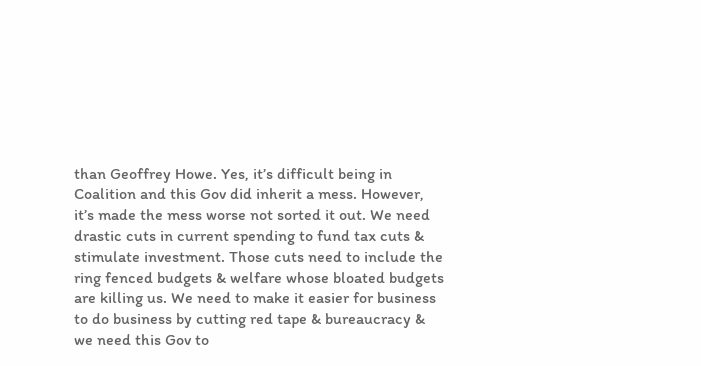than Geoffrey Howe. Yes, it’s difficult being in Coalition and this Gov did inherit a mess. However, it’s made the mess worse not sorted it out. We need drastic cuts in current spending to fund tax cuts & stimulate investment. Those cuts need to include the ring fenced budgets & welfare whose bloated budgets are killing us. We need to make it easier for business to do business by cutting red tape & bureaucracy & we need this Gov to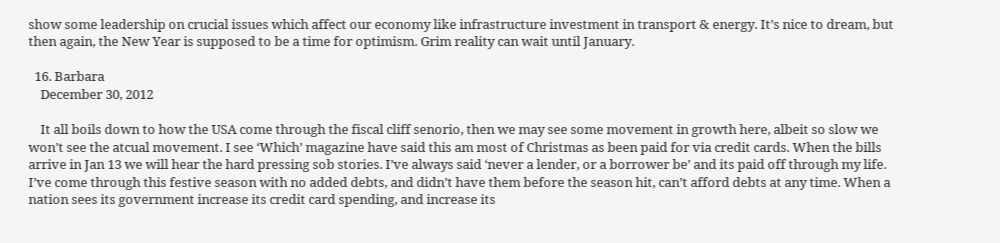show some leadership on crucial issues which affect our economy like infrastructure investment in transport & energy. It’s nice to dream, but then again, the New Year is supposed to be a time for optimism. Grim reality can wait until January.

  16. Barbara
    December 30, 2012

    It all boils down to how the USA come through the fiscal cliff senorio, then we may see some movement in growth here, albeit so slow we won’t see the atcual movement. I see ‘Which’ magazine have said this am most of Christmas as been paid for via credit cards. When the bills arrive in Jan 13 we will hear the hard pressing sob stories. I’ve always said ‘never a lender, or a borrower be’ and its paid off through my life. I’ve come through this festive season with no added debts, and didn’t have them before the season hit, can’t afford debts at any time. When a nation sees its government increase its credit card spending, and increase its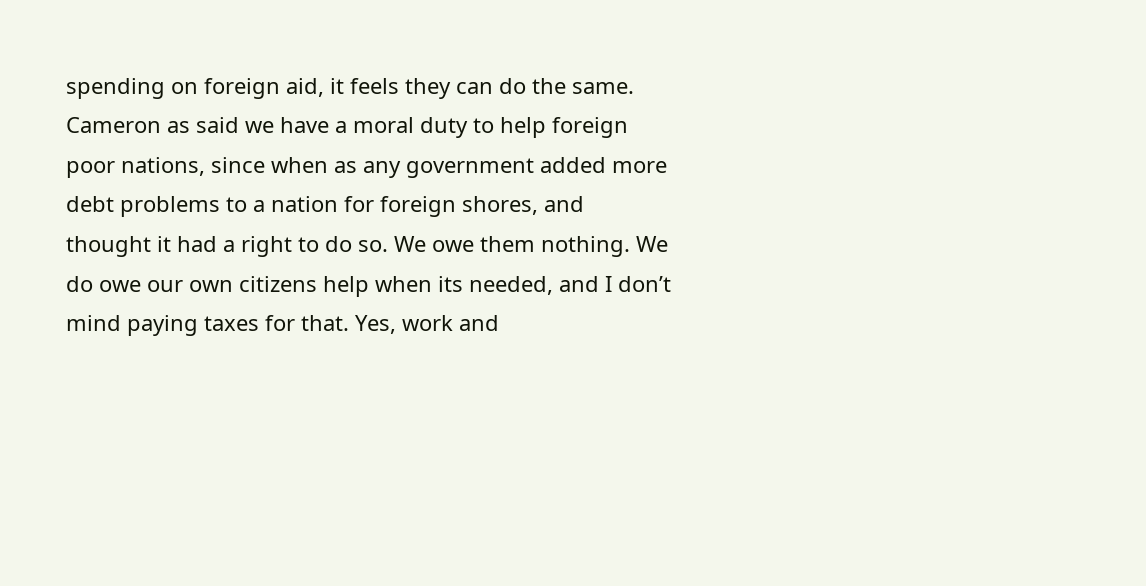spending on foreign aid, it feels they can do the same. Cameron as said we have a moral duty to help foreign poor nations, since when as any government added more debt problems to a nation for foreign shores, and thought it had a right to do so. We owe them nothing. We do owe our own citizens help when its needed, and I don’t mind paying taxes for that. Yes, work and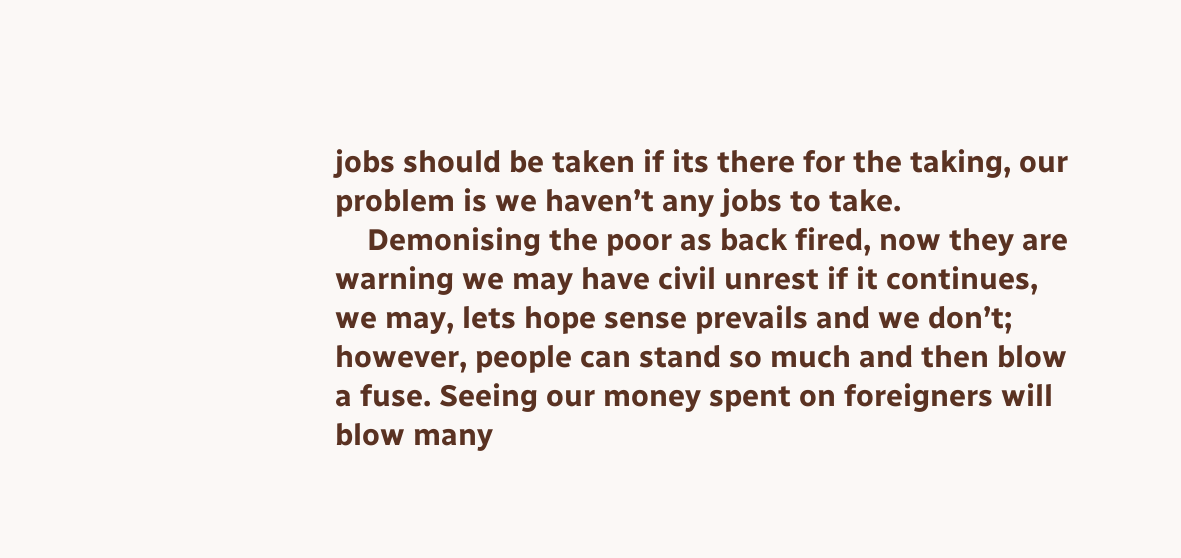jobs should be taken if its there for the taking, our problem is we haven’t any jobs to take.
    Demonising the poor as back fired, now they are warning we may have civil unrest if it continues, we may, lets hope sense prevails and we don’t; however, people can stand so much and then blow a fuse. Seeing our money spent on foreigners will blow many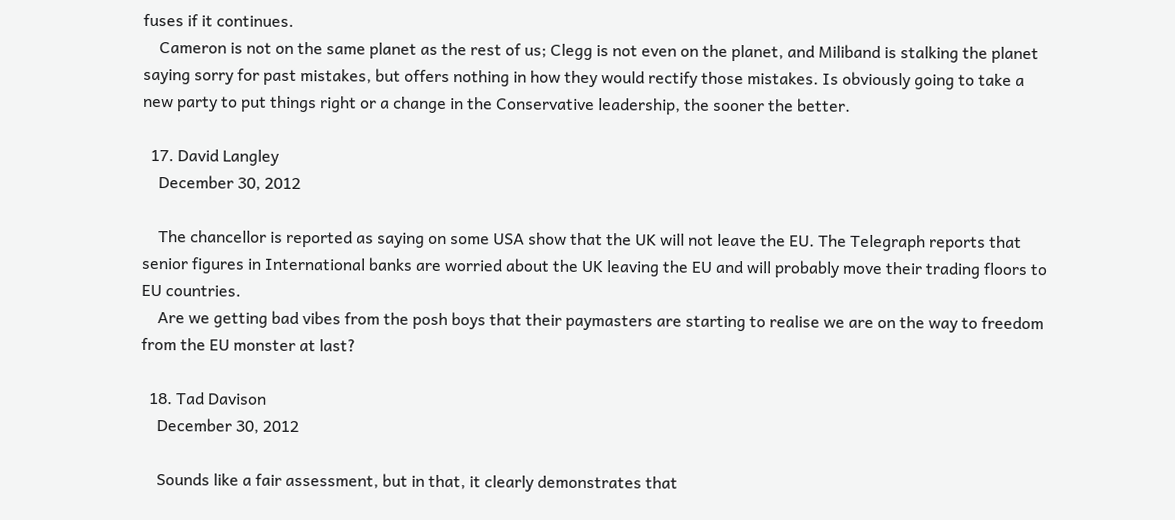fuses if it continues.
    Cameron is not on the same planet as the rest of us; Clegg is not even on the planet, and Miliband is stalking the planet saying sorry for past mistakes, but offers nothing in how they would rectify those mistakes. Is obviously going to take a new party to put things right or a change in the Conservative leadership, the sooner the better.

  17. David Langley
    December 30, 2012

    The chancellor is reported as saying on some USA show that the UK will not leave the EU. The Telegraph reports that senior figures in International banks are worried about the UK leaving the EU and will probably move their trading floors to EU countries.
    Are we getting bad vibes from the posh boys that their paymasters are starting to realise we are on the way to freedom from the EU monster at last?

  18. Tad Davison
    December 30, 2012

    Sounds like a fair assessment, but in that, it clearly demonstrates that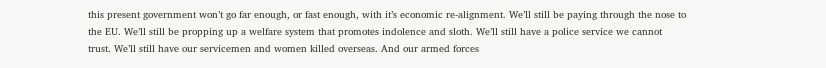this present government won’t go far enough, or fast enough, with it’s economic re-alignment. We’ll still be paying through the nose to the EU. We’ll still be propping up a welfare system that promotes indolence and sloth. We’ll still have a police service we cannot trust. We’ll still have our servicemen and women killed overseas. And our armed forces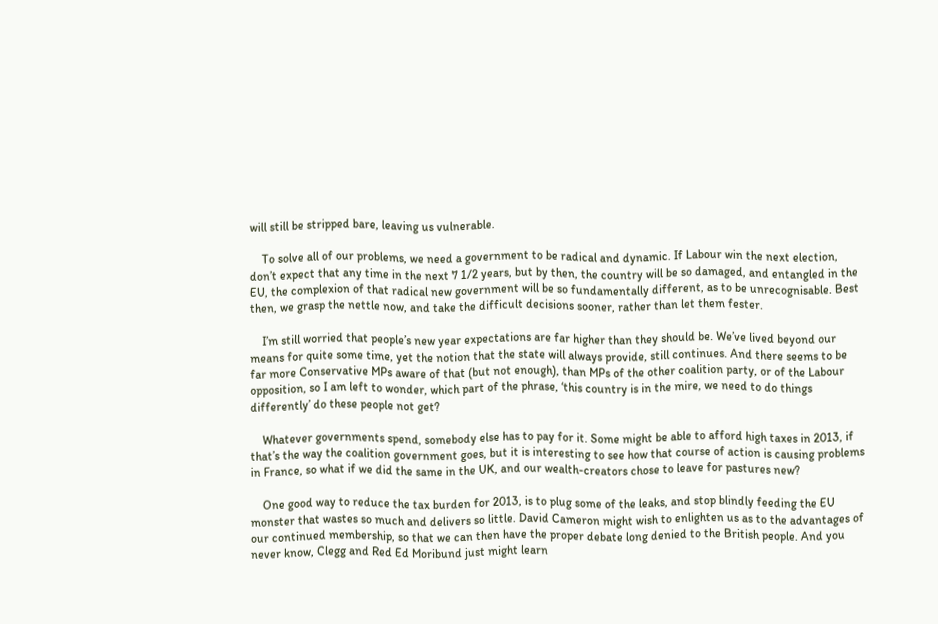will still be stripped bare, leaving us vulnerable.

    To solve all of our problems, we need a government to be radical and dynamic. If Labour win the next election, don’t expect that any time in the next 7 1/2 years, but by then, the country will be so damaged, and entangled in the EU, the complexion of that radical new government will be so fundamentally different, as to be unrecognisable. Best then, we grasp the nettle now, and take the difficult decisions sooner, rather than let them fester.

    I’m still worried that people’s new year expectations are far higher than they should be. We’ve lived beyond our means for quite some time, yet the notion that the state will always provide, still continues. And there seems to be far more Conservative MPs aware of that (but not enough), than MPs of the other coalition party, or of the Labour opposition, so I am left to wonder, which part of the phrase, ‘this country is in the mire, we need to do things differently’ do these people not get?

    Whatever governments spend, somebody else has to pay for it. Some might be able to afford high taxes in 2013, if that’s the way the coalition government goes, but it is interesting to see how that course of action is causing problems in France, so what if we did the same in the UK, and our wealth-creators chose to leave for pastures new?

    One good way to reduce the tax burden for 2013, is to plug some of the leaks, and stop blindly feeding the EU monster that wastes so much and delivers so little. David Cameron might wish to enlighten us as to the advantages of our continued membership, so that we can then have the proper debate long denied to the British people. And you never know, Clegg and Red Ed Moribund just might learn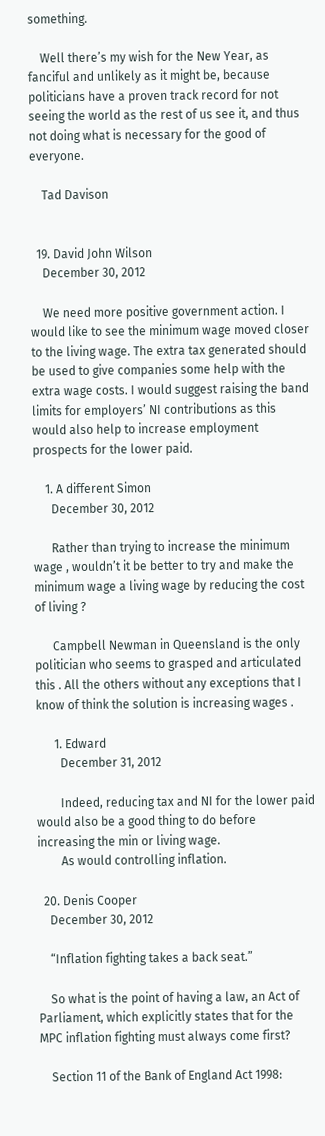something.

    Well there’s my wish for the New Year, as fanciful and unlikely as it might be, because politicians have a proven track record for not seeing the world as the rest of us see it, and thus not doing what is necessary for the good of everyone.

    Tad Davison


  19. David John Wilson
    December 30, 2012

    We need more positive government action. I would like to see the minimum wage moved closer to the living wage. The extra tax generated should be used to give companies some help with the extra wage costs. I would suggest raising the band limits for employers’ NI contributions as this would also help to increase employment prospects for the lower paid.

    1. A different Simon
      December 30, 2012

      Rather than trying to increase the minimum wage , wouldn’t it be better to try and make the minimum wage a living wage by reducing the cost of living ?

      Campbell Newman in Queensland is the only politician who seems to grasped and articulated this . All the others without any exceptions that I know of think the solution is increasing wages .

      1. Edward
        December 31, 2012

        Indeed, reducing tax and NI for the lower paid would also be a good thing to do before increasing the min or living wage.
        As would controlling inflation.

  20. Denis Cooper
    December 30, 2012

    “Inflation fighting takes a back seat.”

    So what is the point of having a law, an Act of Parliament, which explicitly states that for the MPC inflation fighting must always come first?

    Section 11 of the Bank of England Act 1998: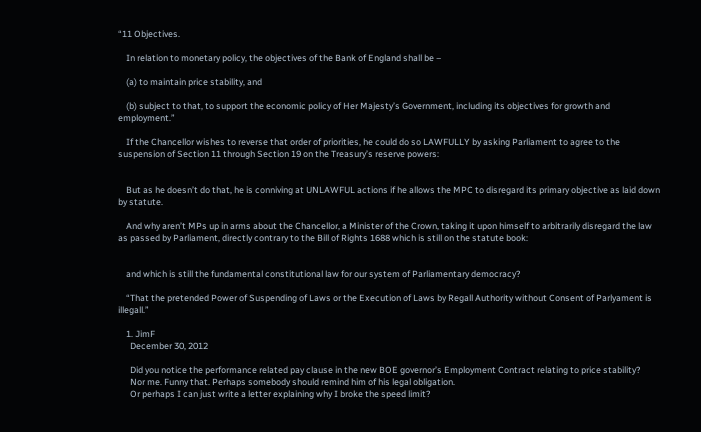“11 Objectives.

    In relation to monetary policy, the objectives of the Bank of England shall be –

    (a) to maintain price stability, and

    (b) subject to that, to support the economic policy of Her Majesty’s Government, including its objectives for growth and employment.”

    If the Chancellor wishes to reverse that order of priorities, he could do so LAWFULLY by asking Parliament to agree to the suspension of Section 11 through Section 19 on the Treasury’s reserve powers:


    But as he doesn’t do that, he is conniving at UNLAWFUL actions if he allows the MPC to disregard its primary objective as laid down by statute.

    And why aren’t MPs up in arms about the Chancellor, a Minister of the Crown, taking it upon himself to arbitrarily disregard the law as passed by Parliament, directly contrary to the Bill of Rights 1688 which is still on the statute book:


    and which is still the fundamental constitutional law for our system of Parliamentary democracy?

    “That the pretended Power of Suspending of Laws or the Execution of Laws by Regall Authority without Consent of Parlyament is illegall.”

    1. JimF
      December 30, 2012

      Did you notice the performance related pay clause in the new BOE governor’s Employment Contract relating to price stability?
      Nor me. Funny that. Perhaps somebody should remind him of his legal obligation.
      Or perhaps I can just write a letter explaining why I broke the speed limit?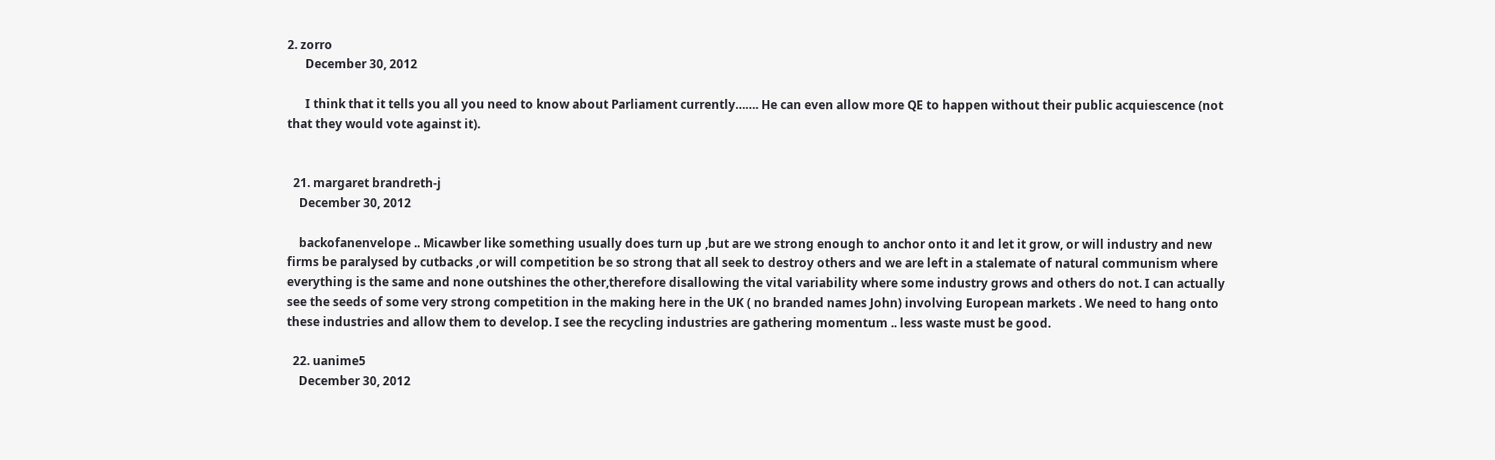2. zorro
      December 30, 2012

      I think that it tells you all you need to know about Parliament currently……. He can even allow more QE to happen without their public acquiescence (not that they would vote against it).


  21. margaret brandreth-j
    December 30, 2012

    backofanenvelope .. Micawber like something usually does turn up ,but are we strong enough to anchor onto it and let it grow, or will industry and new firms be paralysed by cutbacks ,or will competition be so strong that all seek to destroy others and we are left in a stalemate of natural communism where everything is the same and none outshines the other,therefore disallowing the vital variability where some industry grows and others do not. I can actually see the seeds of some very strong competition in the making here in the UK ( no branded names John) involving European markets . We need to hang onto these industries and allow them to develop. I see the recycling industries are gathering momentum .. less waste must be good.

  22. uanime5
    December 30, 2012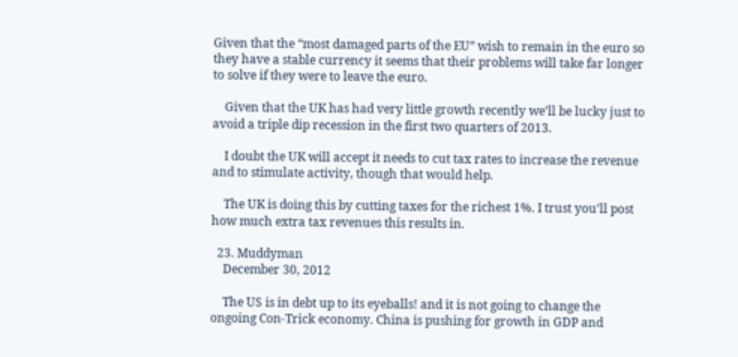Given that the “most damaged parts of the EU” wish to remain in the euro so they have a stable currency it seems that their problems will take far longer to solve if they were to leave the euro.

    Given that the UK has had very little growth recently we’ll be lucky just to avoid a triple dip recession in the first two quarters of 2013.

    I doubt the UK will accept it needs to cut tax rates to increase the revenue and to stimulate activity, though that would help.

    The UK is doing this by cutting taxes for the richest 1%. I trust you’ll post how much extra tax revenues this results in.

  23. Muddyman
    December 30, 2012

    The US is in debt up to its eyeballs! and it is not going to change the ongoing Con-Trick economy. China is pushing for growth in GDP and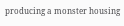producing a monster housing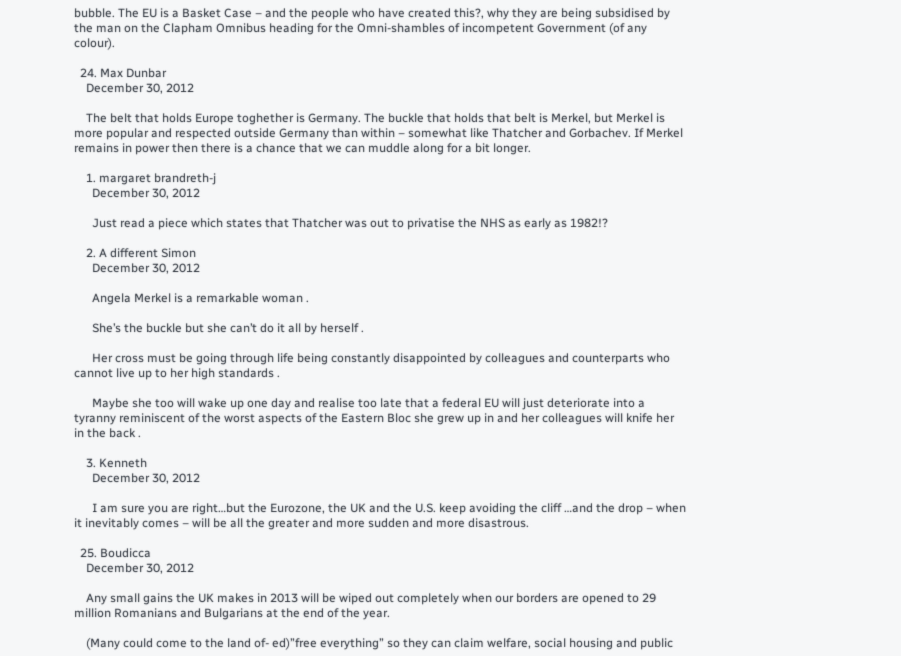bubble. The EU is a Basket Case – and the people who have created this?, why they are being subsidised by the man on the Clapham Omnibus heading for the Omni-shambles of incompetent Government (of any colour).

  24. Max Dunbar
    December 30, 2012

    The belt that holds Europe toghether is Germany. The buckle that holds that belt is Merkel, but Merkel is more popular and respected outside Germany than within – somewhat like Thatcher and Gorbachev. If Merkel remains in power then there is a chance that we can muddle along for a bit longer.

    1. margaret brandreth-j
      December 30, 2012

      Just read a piece which states that Thatcher was out to privatise the NHS as early as 1982!?

    2. A different Simon
      December 30, 2012

      Angela Merkel is a remarkable woman .

      She’s the buckle but she can’t do it all by herself .

      Her cross must be going through life being constantly disappointed by colleagues and counterparts who cannot live up to her high standards .

      Maybe she too will wake up one day and realise too late that a federal EU will just deteriorate into a tyranny reminiscent of the worst aspects of the Eastern Bloc she grew up in and her colleagues will knife her in the back .

    3. Kenneth
      December 30, 2012

      I am sure you are right…but the Eurozone, the UK and the U.S. keep avoiding the cliff …and the drop – when it inevitably comes – will be all the greater and more sudden and more disastrous.

  25. Boudicca
    December 30, 2012

    Any small gains the UK makes in 2013 will be wiped out completely when our borders are opened to 29 million Romanians and Bulgarians at the end of the year.

    (Many could come to the land of- ed)”free everything” so they can claim welfare, social housing and public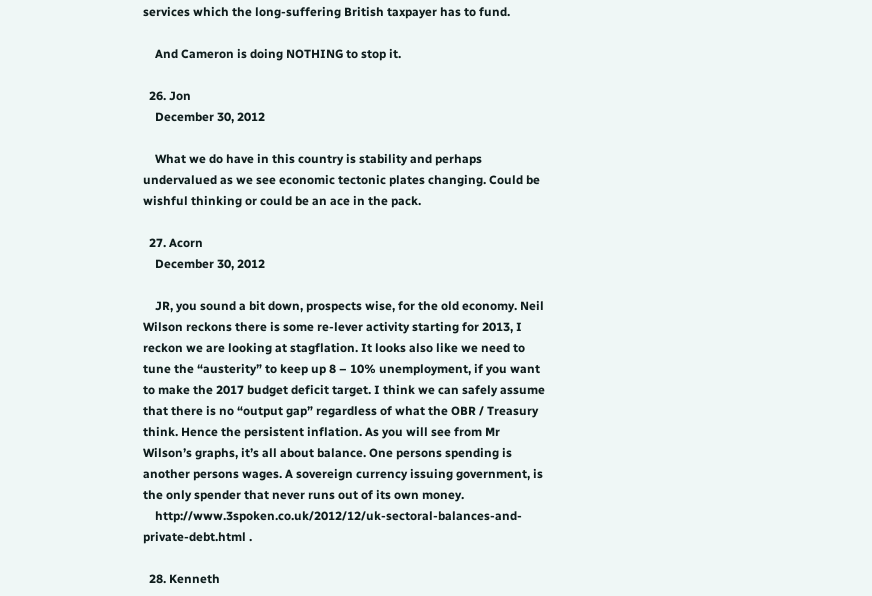services which the long-suffering British taxpayer has to fund.

    And Cameron is doing NOTHING to stop it.

  26. Jon
    December 30, 2012

    What we do have in this country is stability and perhaps undervalued as we see economic tectonic plates changing. Could be wishful thinking or could be an ace in the pack.

  27. Acorn
    December 30, 2012

    JR, you sound a bit down, prospects wise, for the old economy. Neil Wilson reckons there is some re-lever activity starting for 2013, I reckon we are looking at stagflation. It looks also like we need to tune the “austerity” to keep up 8 – 10% unemployment, if you want to make the 2017 budget deficit target. I think we can safely assume that there is no “output gap” regardless of what the OBR / Treasury think. Hence the persistent inflation. As you will see from Mr Wilson’s graphs, it’s all about balance. One persons spending is another persons wages. A sovereign currency issuing government, is the only spender that never runs out of its own money.
    http://www.3spoken.co.uk/2012/12/uk-sectoral-balances-and-private-debt.html .

  28. Kenneth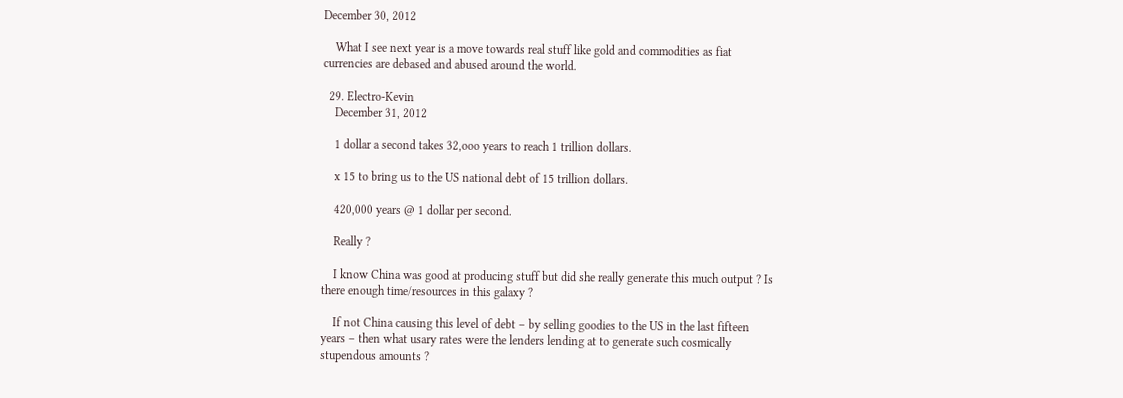December 30, 2012

    What I see next year is a move towards real stuff like gold and commodities as fiat currencies are debased and abused around the world.

  29. Electro-Kevin
    December 31, 2012

    1 dollar a second takes 32,ooo years to reach 1 trillion dollars.

    x 15 to bring us to the US national debt of 15 trillion dollars.

    420,000 years @ 1 dollar per second.

    Really ?

    I know China was good at producing stuff but did she really generate this much output ? Is there enough time/resources in this galaxy ?

    If not China causing this level of debt – by selling goodies to the US in the last fifteen years – then what usary rates were the lenders lending at to generate such cosmically stupendous amounts ?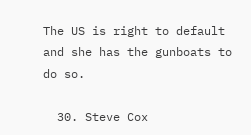The US is right to default and she has the gunboats to do so.

  30. Steve Cox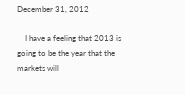December 31, 2012

    I have a feeling that 2013 is going to be the year that the markets will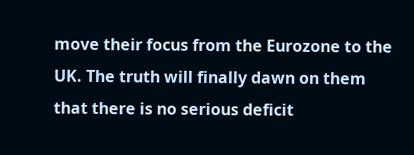move their focus from the Eurozone to the UK. The truth will finally dawn on them that there is no serious deficit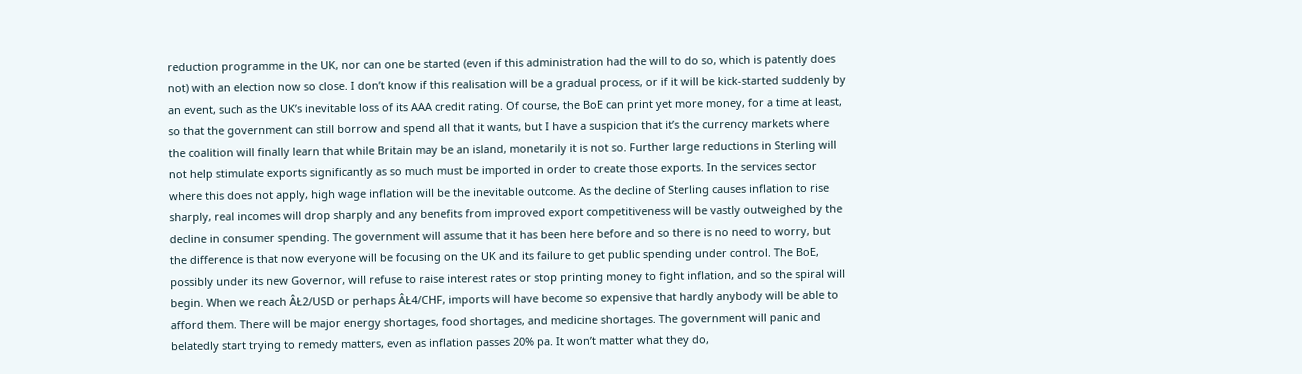reduction programme in the UK, nor can one be started (even if this administration had the will to do so, which is patently does not) with an election now so close. I don’t know if this realisation will be a gradual process, or if it will be kick-started suddenly by an event, such as the UK’s inevitable loss of its AAA credit rating. Of course, the BoE can print yet more money, for a time at least, so that the government can still borrow and spend all that it wants, but I have a suspicion that it’s the currency markets where the coalition will finally learn that while Britain may be an island, monetarily it is not so. Further large reductions in Sterling will not help stimulate exports significantly as so much must be imported in order to create those exports. In the services sector where this does not apply, high wage inflation will be the inevitable outcome. As the decline of Sterling causes inflation to rise sharply, real incomes will drop sharply and any benefits from improved export competitiveness will be vastly outweighed by the decline in consumer spending. The government will assume that it has been here before and so there is no need to worry, but the difference is that now everyone will be focusing on the UK and its failure to get public spending under control. The BoE, possibly under its new Governor, will refuse to raise interest rates or stop printing money to fight inflation, and so the spiral will begin. When we reach ÂŁ2/USD or perhaps ÂŁ4/CHF, imports will have become so expensive that hardly anybody will be able to afford them. There will be major energy shortages, food shortages, and medicine shortages. The government will panic and belatedly start trying to remedy matters, even as inflation passes 20% pa. It won’t matter what they do,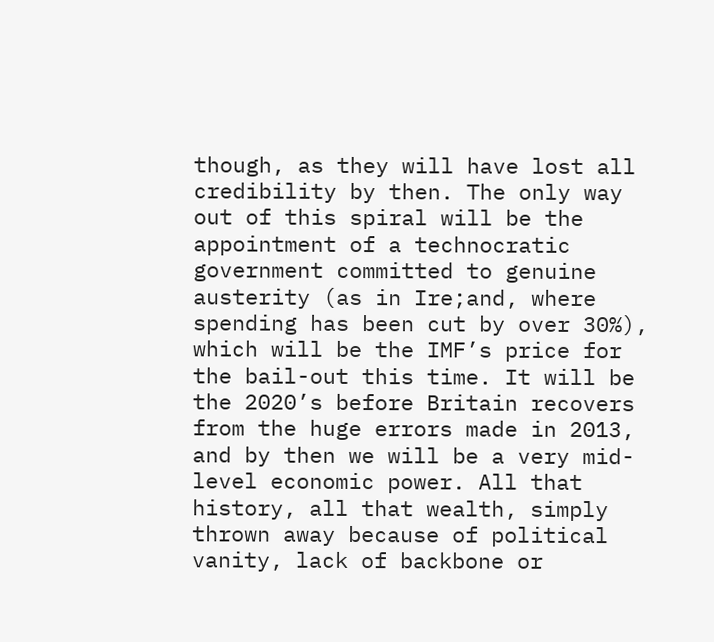though, as they will have lost all credibility by then. The only way out of this spiral will be the appointment of a technocratic government committed to genuine austerity (as in Ire;and, where spending has been cut by over 30%), which will be the IMF’s price for the bail-out this time. It will be the 2020’s before Britain recovers from the huge errors made in 2013, and by then we will be a very mid-level economic power. All that history, all that wealth, simply thrown away because of political vanity, lack of backbone or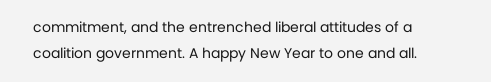commitment, and the entrenched liberal attitudes of a coalition government. A happy New Year to one and all.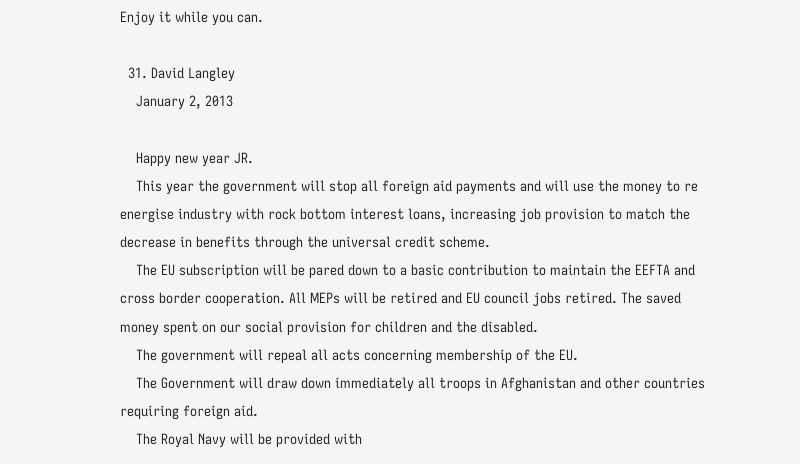Enjoy it while you can.

  31. David Langley
    January 2, 2013

    Happy new year JR.
    This year the government will stop all foreign aid payments and will use the money to re energise industry with rock bottom interest loans, increasing job provision to match the decrease in benefits through the universal credit scheme.
    The EU subscription will be pared down to a basic contribution to maintain the EEFTA and cross border cooperation. All MEPs will be retired and EU council jobs retired. The saved money spent on our social provision for children and the disabled.
    The government will repeal all acts concerning membership of the EU.
    The Government will draw down immediately all troops in Afghanistan and other countries requiring foreign aid.
    The Royal Navy will be provided with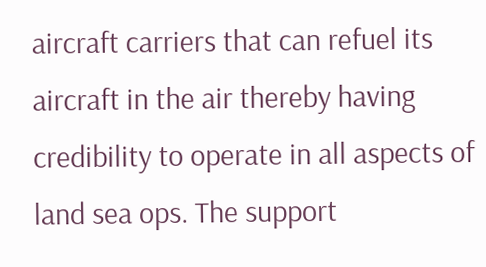aircraft carriers that can refuel its aircraft in the air thereby having credibility to operate in all aspects of land sea ops. The support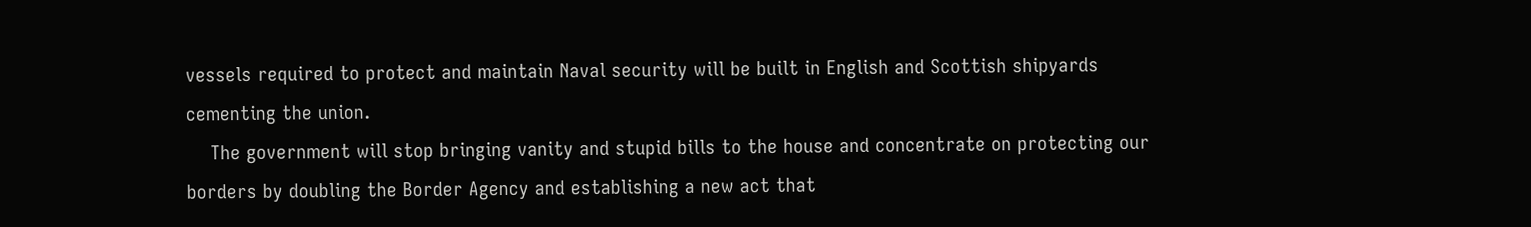vessels required to protect and maintain Naval security will be built in English and Scottish shipyards cementing the union.
    The government will stop bringing vanity and stupid bills to the house and concentrate on protecting our borders by doubling the Border Agency and establishing a new act that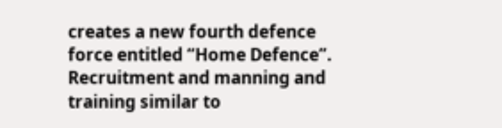creates a new fourth defence force entitled “Home Defence”. Recruitment and manning and training similar to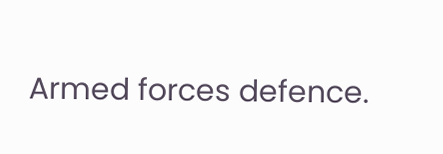Armed forces defence.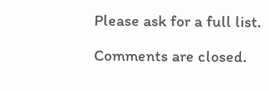Please ask for a full list.

Comments are closed.